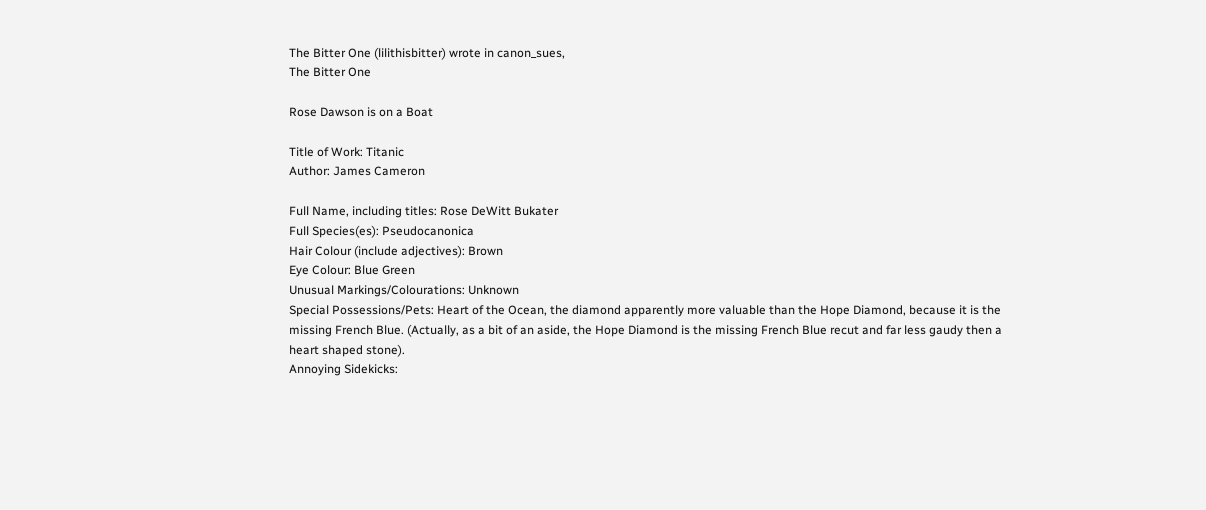The Bitter One (lilithisbitter) wrote in canon_sues,
The Bitter One

Rose Dawson is on a Boat

Title of Work: Titanic
Author: James Cameron

Full Name, including titles: Rose DeWitt Bukater
Full Species(es): Pseudocanonica
Hair Colour (include adjectives): Brown
Eye Colour: Blue Green
Unusual Markings/Colourations: Unknown
Special Possessions/Pets: Heart of the Ocean, the diamond apparently more valuable than the Hope Diamond, because it is the missing French Blue. (Actually, as a bit of an aside, the Hope Diamond is the missing French Blue recut and far less gaudy then a heart shaped stone).
Annoying Sidekicks: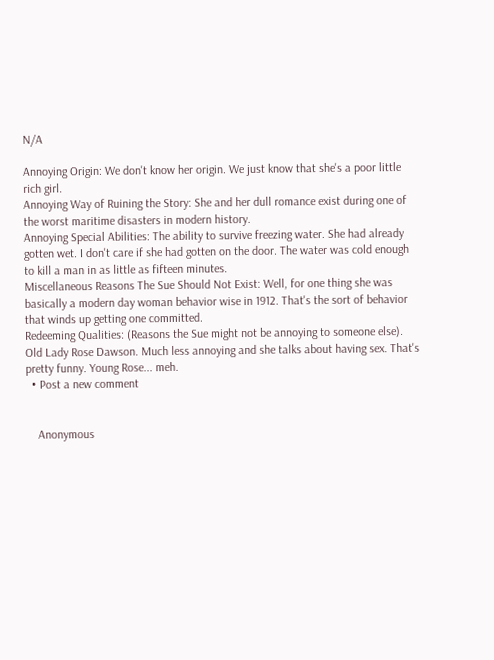N/A

Annoying Origin: We don't know her origin. We just know that she's a poor little rich girl.
Annoying Way of Ruining the Story: She and her dull romance exist during one of the worst maritime disasters in modern history.
Annoying Special Abilities: The ability to survive freezing water. She had already gotten wet. I don't care if she had gotten on the door. The water was cold enough to kill a man in as little as fifteen minutes.
Miscellaneous Reasons The Sue Should Not Exist: Well, for one thing she was basically a modern day woman behavior wise in 1912. That's the sort of behavior that winds up getting one committed.
Redeeming Qualities: (Reasons the Sue might not be annoying to someone else). Old Lady Rose Dawson. Much less annoying and she talks about having sex. That's pretty funny. Young Rose... meh.
  • Post a new comment


    Anonymous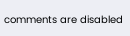comments are disabled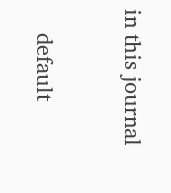in this journal

    default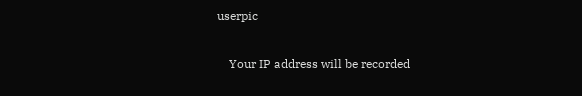userpic

    Your IP address will be recorded